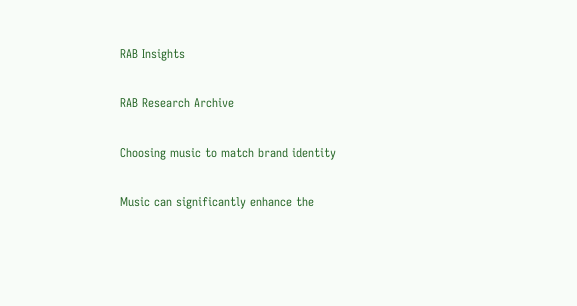RAB Insights

RAB Research Archive

Choosing music to match brand identity

Music can significantly enhance the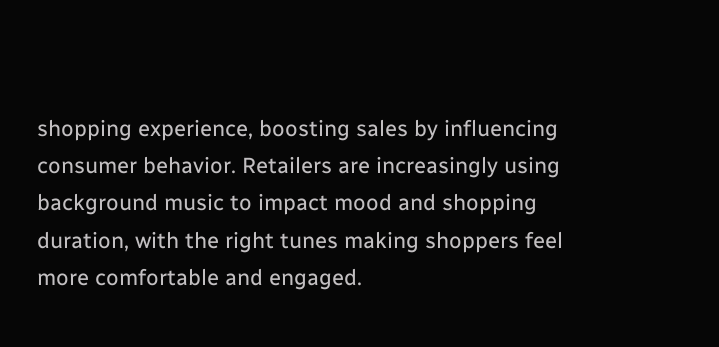shopping experience, boosting sales by influencing consumer behavior. Retailers are increasingly using background music to impact mood and shopping duration, with the right tunes making shoppers feel more comfortable and engaged.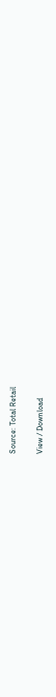Source: Total Retail

View / Download